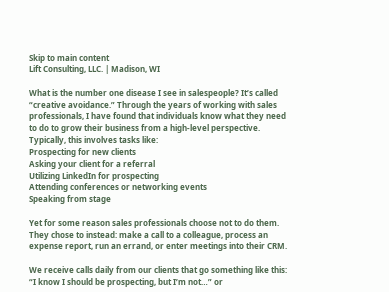Skip to main content
Lift Consulting, LLC. | Madison, WI

What is the number one disease I see in salespeople? It’s called “creative avoidance.” Through the years of working with sales professionals, I have found that individuals know what they need to do to grow their business from a high-level perspective. Typically, this involves tasks like:
Prospecting for new clients
Asking your client for a referral
Utilizing LinkedIn for prospecting
Attending conferences or networking events
Speaking from stage

Yet for some reason sales professionals choose not to do them. They chose to instead: make a call to a colleague, process an expense report, run an errand, or enter meetings into their CRM.

We receive calls daily from our clients that go something like this: “I know I should be prospecting, but I’m not…” or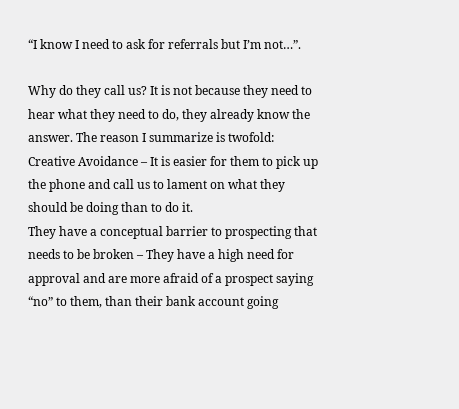“I know I need to ask for referrals but I’m not…”.

Why do they call us? It is not because they need to hear what they need to do, they already know the answer. The reason I summarize is twofold:
Creative Avoidance – It is easier for them to pick up the phone and call us to lament on what they should be doing than to do it.
They have a conceptual barrier to prospecting that needs to be broken – They have a high need for approval and are more afraid of a prospect saying “no” to them, than their bank account going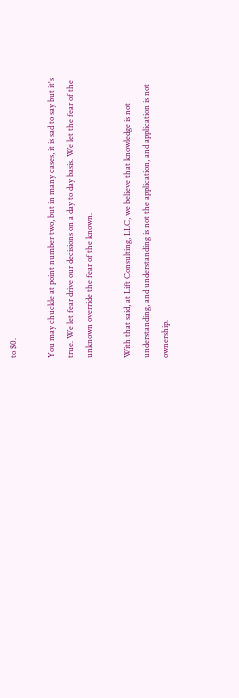to $0.

You may chuckle at point number two, but in many cases, it is sad to say but it's true. We let fear drive our decisions on a day to day basis. We let the fear of the unknown override the fear of the known.

With that said, at Lift Consulting, LLC, we believe that knowledge is not understanding, and understanding is not the application, and application is not ownership.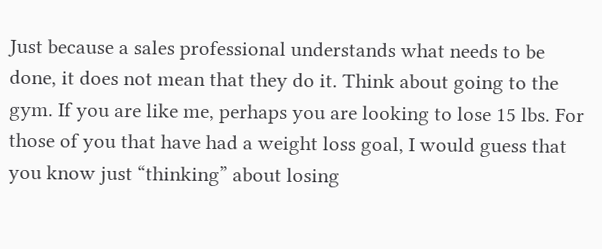Just because a sales professional understands what needs to be done, it does not mean that they do it. Think about going to the gym. If you are like me, perhaps you are looking to lose 15 lbs. For those of you that have had a weight loss goal, I would guess that you know just “thinking” about losing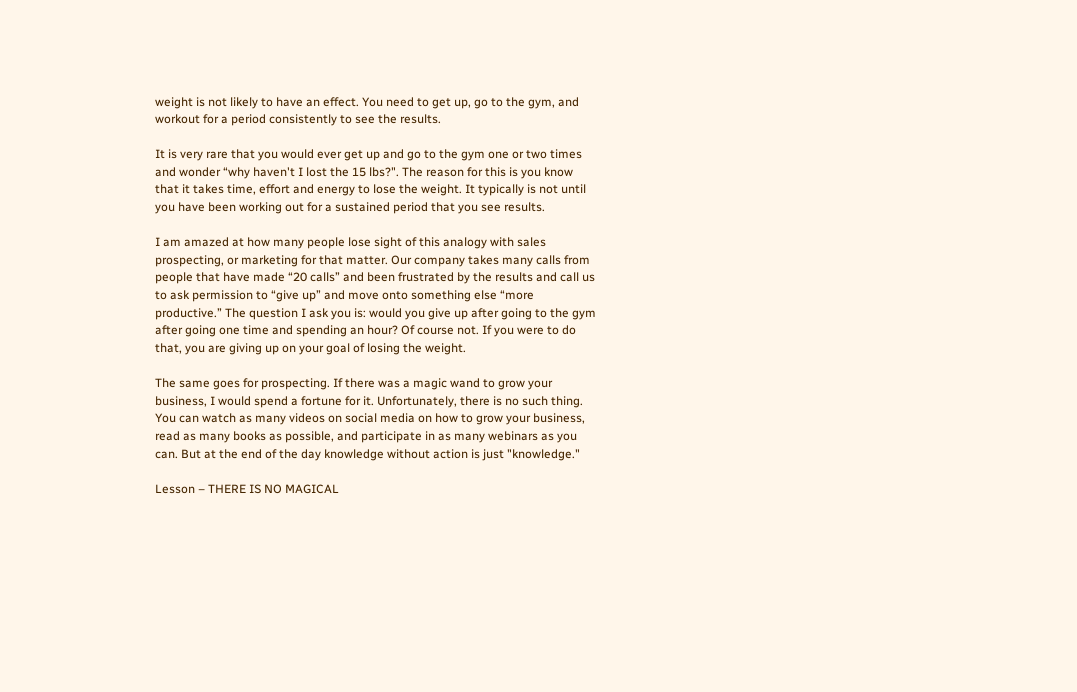weight is not likely to have an effect. You need to get up, go to the gym, and workout for a period consistently to see the results.

It is very rare that you would ever get up and go to the gym one or two times and wonder “why haven't I lost the 15 lbs?". The reason for this is you know that it takes time, effort and energy to lose the weight. It typically is not until you have been working out for a sustained period that you see results.

I am amazed at how many people lose sight of this analogy with sales prospecting, or marketing for that matter. Our company takes many calls from people that have made “20 calls” and been frustrated by the results and call us to ask permission to “give up” and move onto something else “more productive.” The question I ask you is: would you give up after going to the gym after going one time and spending an hour? Of course not. If you were to do that, you are giving up on your goal of losing the weight.

The same goes for prospecting. If there was a magic wand to grow your business, I would spend a fortune for it. Unfortunately, there is no such thing. You can watch as many videos on social media on how to grow your business, read as many books as possible, and participate in as many webinars as you can. But at the end of the day knowledge without action is just "knowledge."

Lesson – THERE IS NO MAGICAL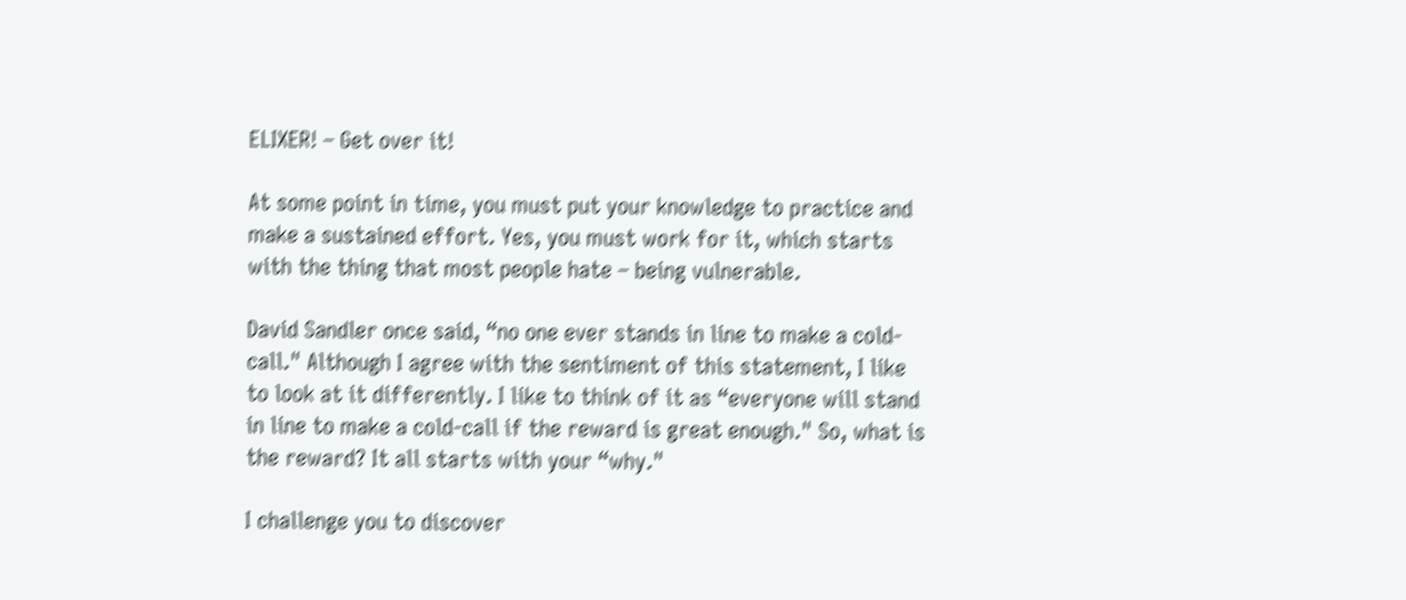ELIXER! – Get over it!

At some point in time, you must put your knowledge to practice and make a sustained effort. Yes, you must work for it, which starts with the thing that most people hate – being vulnerable.

David Sandler once said, “no one ever stands in line to make a cold-call." Although I agree with the sentiment of this statement, I like to look at it differently. I like to think of it as “everyone will stand in line to make a cold-call if the reward is great enough." So, what is the reward? It all starts with your “why."

I challenge you to discover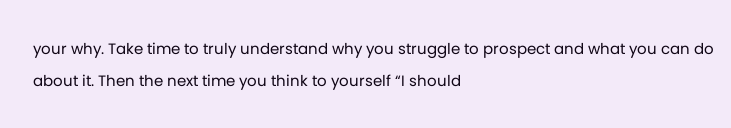your why. Take time to truly understand why you struggle to prospect and what you can do about it. Then the next time you think to yourself “I should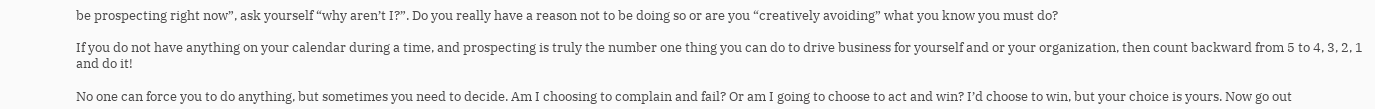be prospecting right now”, ask yourself “why aren’t I?”. Do you really have a reason not to be doing so or are you “creatively avoiding” what you know you must do?

If you do not have anything on your calendar during a time, and prospecting is truly the number one thing you can do to drive business for yourself and or your organization, then count backward from 5 to 4, 3, 2, 1 and do it!

No one can force you to do anything, but sometimes you need to decide. Am I choosing to complain and fail? Or am I going to choose to act and win? I’d choose to win, but your choice is yours. Now go out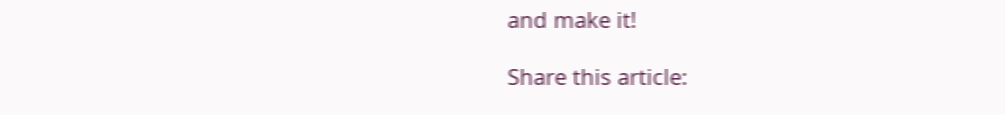and make it!

Share this article: